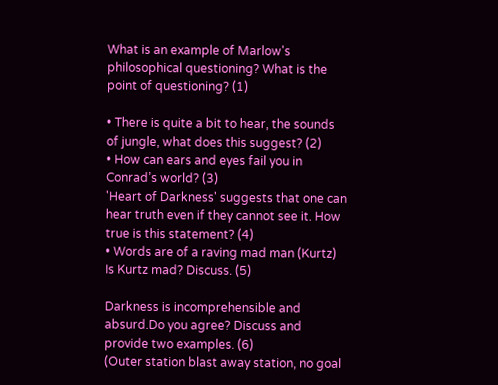What is an example of Marlow's philosophical questioning? What is the point of questioning? (1)

• There is quite a bit to hear, the sounds of jungle, what does this suggest? (2)
• How can ears and eyes fail you in Conrad’s world? (3)
'Heart of Darkness' suggests that one can hear truth even if they cannot see it. How true is this statement? (4)
• Words are of a raving mad man (Kurtz)
Is Kurtz mad? Discuss. (5)

Darkness is incomprehensible and absurd.Do you agree? Discuss and provide two examples. (6)
(Outer station blast away station, no goal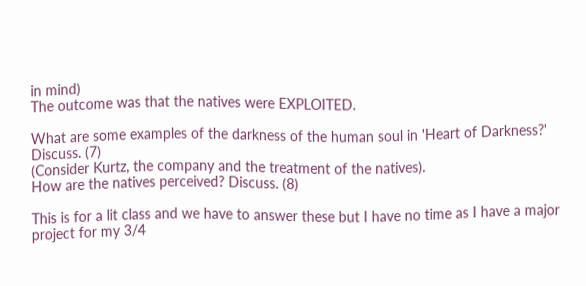in mind)
The outcome was that the natives were EXPLOITED.

What are some examples of the darkness of the human soul in 'Heart of Darkness?' Discuss. (7)
(Consider Kurtz, the company and the treatment of the natives).
How are the natives perceived? Discuss. (8)

This is for a lit class and we have to answer these but I have no time as I have a major project for my 3/4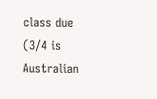class due (3/4 is Australian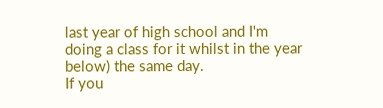last year of high school and I'm doing a class for it whilst in the year below) the same day.
If you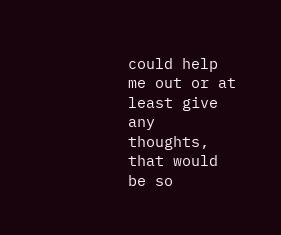could help me out or at least give any thoughts, that would be so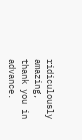ridiculously amazing, thank you in advance.